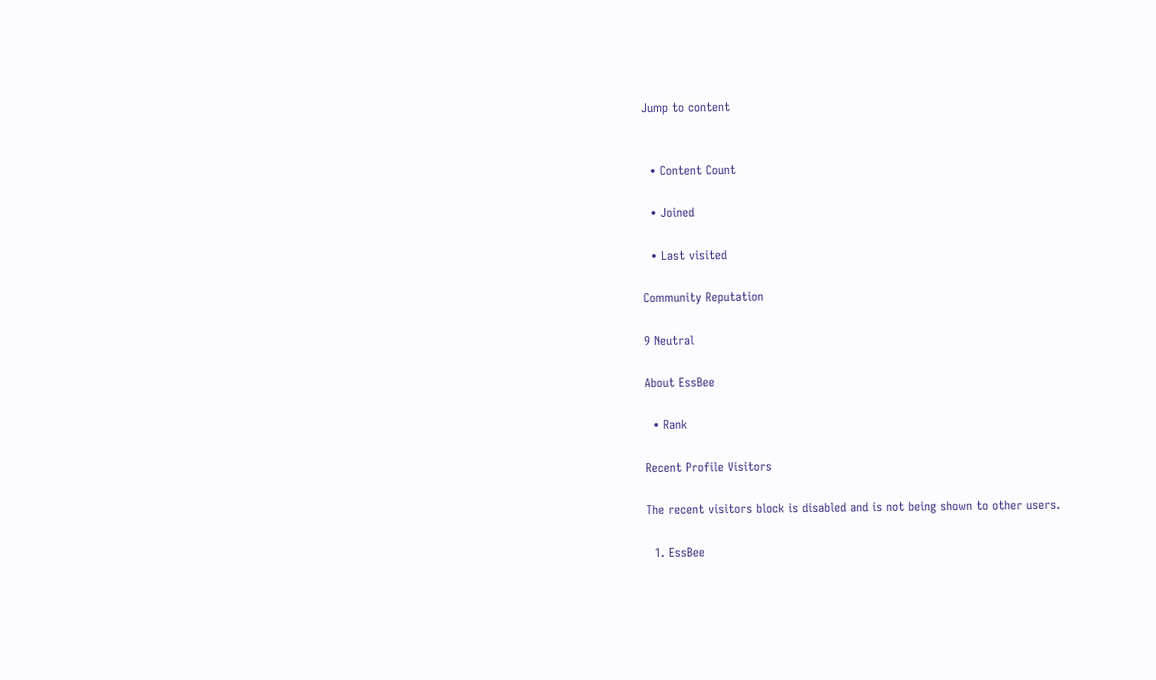Jump to content


  • Content Count

  • Joined

  • Last visited

Community Reputation

9 Neutral

About EssBee

  • Rank

Recent Profile Visitors

The recent visitors block is disabled and is not being shown to other users.

  1. EssBee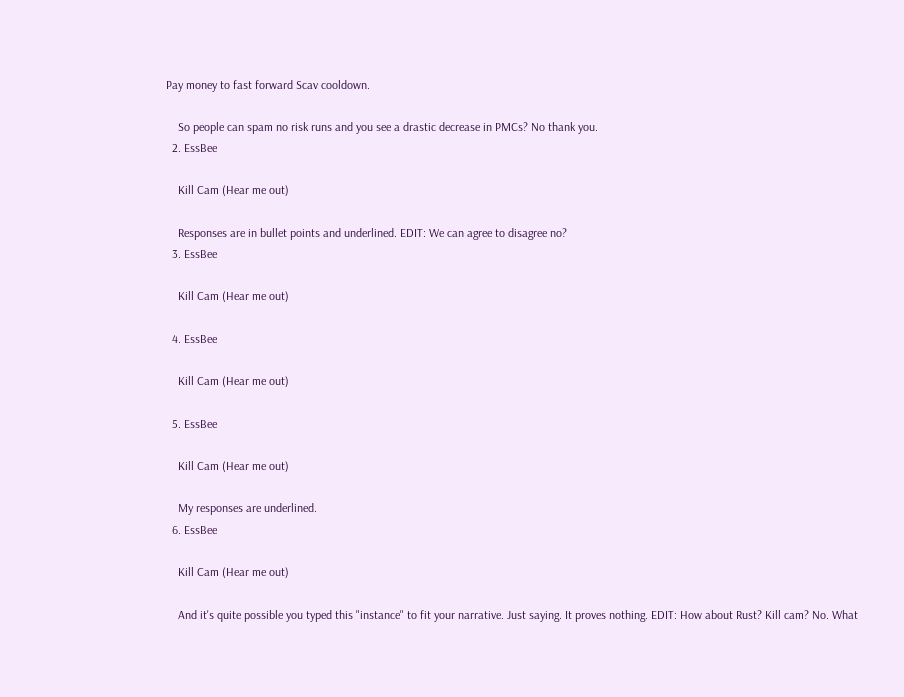Pay money to fast forward Scav cooldown.

    So people can spam no risk runs and you see a drastic decrease in PMCs? No thank you.
  2. EssBee

    Kill Cam (Hear me out)

    Responses are in bullet points and underlined. EDIT: We can agree to disagree no?
  3. EssBee

    Kill Cam (Hear me out)

  4. EssBee

    Kill Cam (Hear me out)

  5. EssBee

    Kill Cam (Hear me out)

    My responses are underlined.
  6. EssBee

    Kill Cam (Hear me out)

    And it's quite possible you typed this "instance" to fit your narrative. Just saying. It proves nothing. EDIT: How about Rust? Kill cam? No. What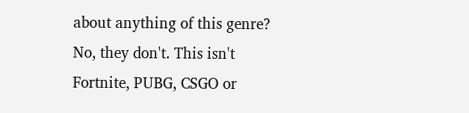about anything of this genre? No, they don't. This isn't Fortnite, PUBG, CSGO or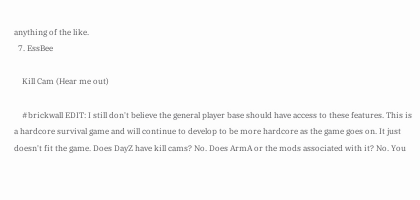anything of the like.
  7. EssBee

    Kill Cam (Hear me out)

    #brickwall EDIT: I still don't believe the general player base should have access to these features. This is a hardcore survival game and will continue to develop to be more hardcore as the game goes on. It just doesn't fit the game. Does DayZ have kill cams? No. Does ArmA or the mods associated with it? No. You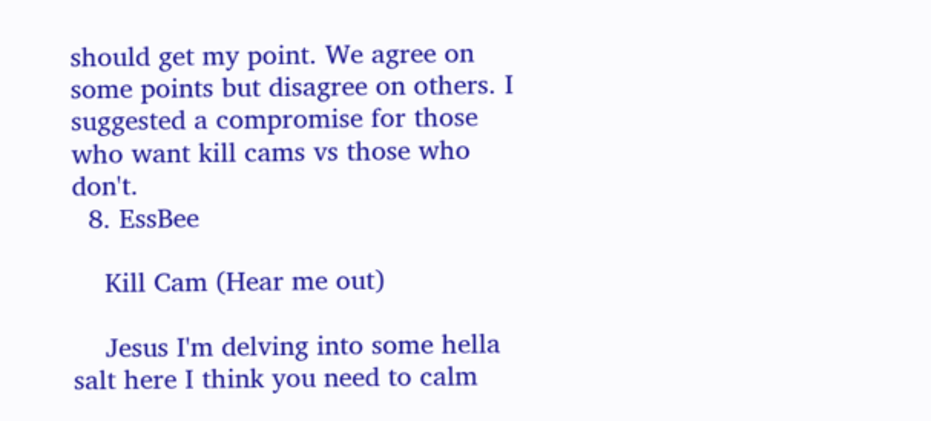should get my point. We agree on some points but disagree on others. I suggested a compromise for those who want kill cams vs those who don't.
  8. EssBee

    Kill Cam (Hear me out)

    Jesus I'm delving into some hella salt here I think you need to calm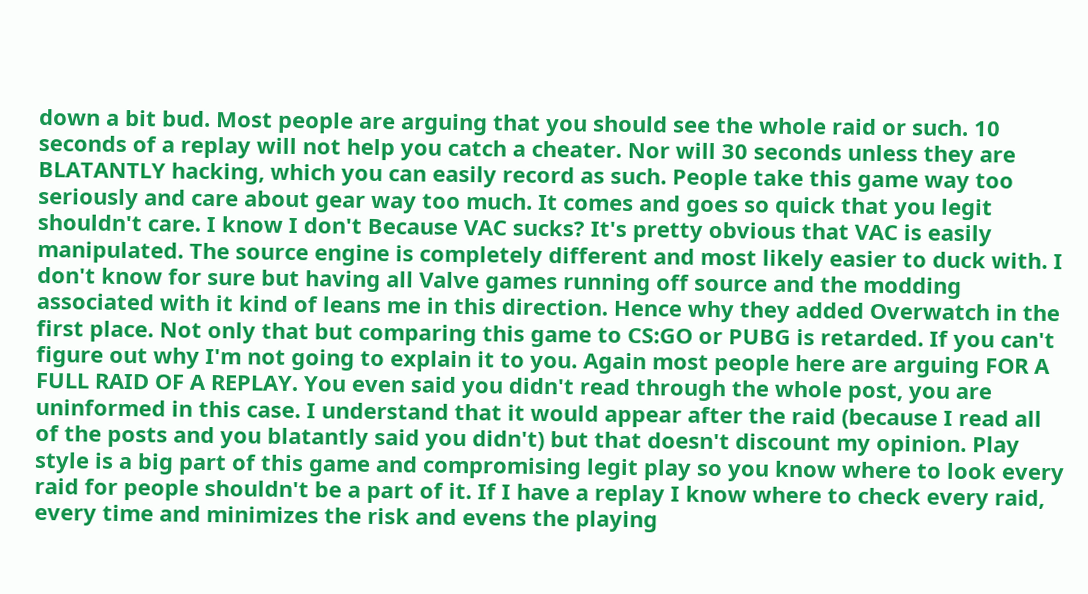down a bit bud. Most people are arguing that you should see the whole raid or such. 10 seconds of a replay will not help you catch a cheater. Nor will 30 seconds unless they are BLATANTLY hacking, which you can easily record as such. People take this game way too seriously and care about gear way too much. It comes and goes so quick that you legit shouldn't care. I know I don't Because VAC sucks? It's pretty obvious that VAC is easily manipulated. The source engine is completely different and most likely easier to duck with. I don't know for sure but having all Valve games running off source and the modding associated with it kind of leans me in this direction. Hence why they added Overwatch in the first place. Not only that but comparing this game to CS:GO or PUBG is retarded. If you can't figure out why I'm not going to explain it to you. Again most people here are arguing FOR A FULL RAID OF A REPLAY. You even said you didn't read through the whole post, you are uninformed in this case. I understand that it would appear after the raid (because I read all of the posts and you blatantly said you didn't) but that doesn't discount my opinion. Play style is a big part of this game and compromising legit play so you know where to look every raid for people shouldn't be a part of it. If I have a replay I know where to check every raid, every time and minimizes the risk and evens the playing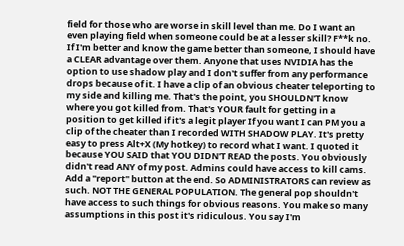field for those who are worse in skill level than me. Do I want an even playing field when someone could be at a lesser skill? F**k no. If I'm better and know the game better than someone, I should have a CLEAR advantage over them. Anyone that uses NVIDIA has the option to use shadow play and I don't suffer from any performance drops because of it. I have a clip of an obvious cheater teleporting to my side and killing me. That's the point, you SHOULDN'T know where you got killed from. That's YOUR fault for getting in a position to get killed if it's a legit player If you want I can PM you a clip of the cheater than I recorded WITH SHADOW PLAY. It's pretty easy to press Alt+X (My hotkey) to record what I want. I quoted it because YOU SAID that YOU DIDN'T READ the posts. You obviously didn't read ANY of my post. Admins could have access to kill cams. Add a "report" button at the end. So ADMINISTRATORS can review as such. NOT THE GENERAL POPULATION. The general pop shouldn't have access to such things for obvious reasons. You make so many assumptions in this post it's ridiculous. You say I'm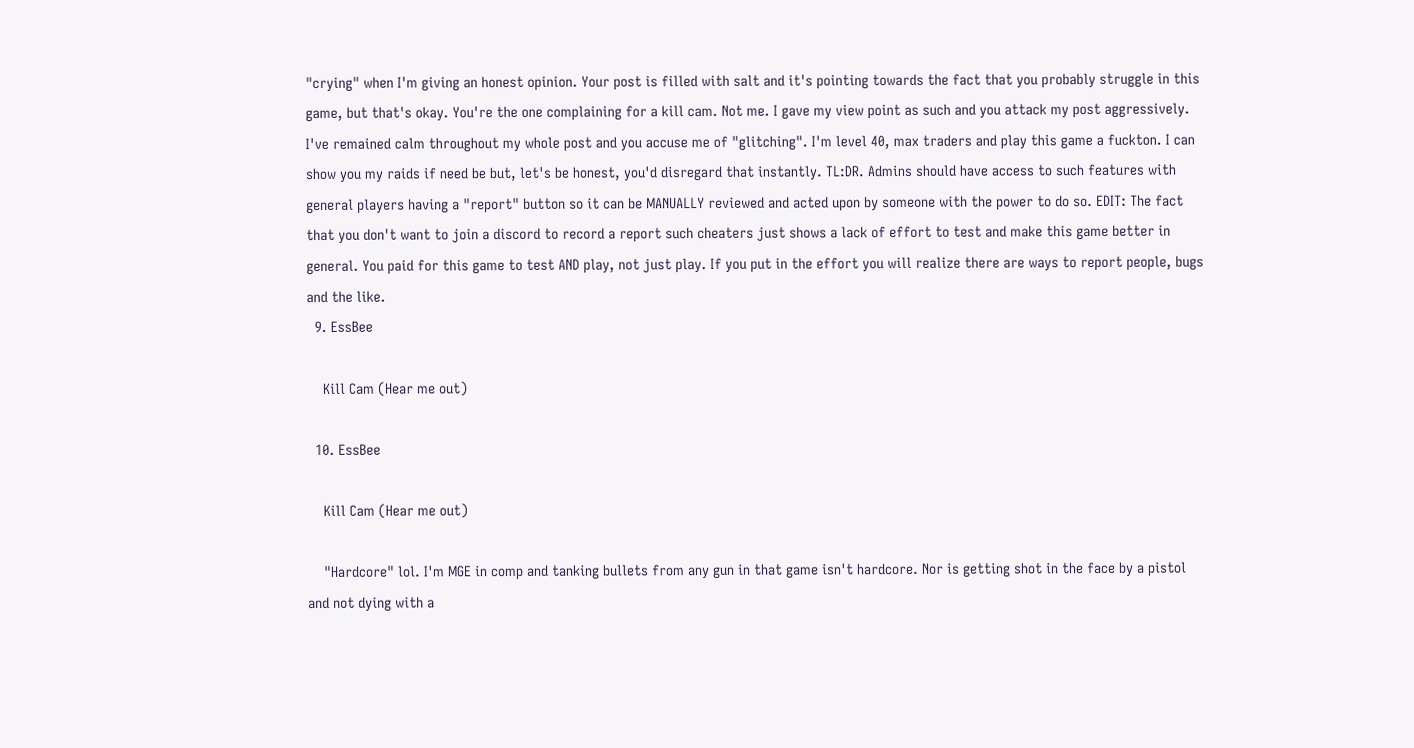"crying" when I'm giving an honest opinion. Your post is filled with salt and it's pointing towards the fact that you probably struggle in this game, but that's okay. You're the one complaining for a kill cam. Not me. I gave my view point as such and you attack my post aggressively. I've remained calm throughout my whole post and you accuse me of "glitching". I'm level 40, max traders and play this game a fuckton. I can show you my raids if need be but, let's be honest, you'd disregard that instantly. TL:DR. Admins should have access to such features with general players having a "report" button so it can be MANUALLY reviewed and acted upon by someone with the power to do so. EDIT: The fact that you don't want to join a discord to record a report such cheaters just shows a lack of effort to test and make this game better in general. You paid for this game to test AND play, not just play. If you put in the effort you will realize there are ways to report people, bugs and the like.
  9. EssBee

    Kill Cam (Hear me out)

  10. EssBee

    Kill Cam (Hear me out)

    "Hardcore" lol. I'm MGE in comp and tanking bullets from any gun in that game isn't hardcore. Nor is getting shot in the face by a pistol and not dying with a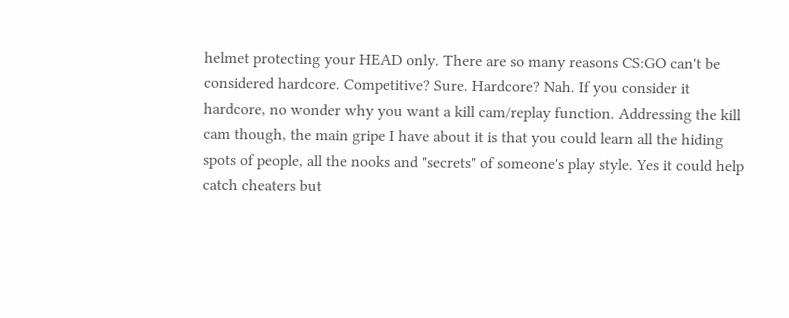helmet protecting your HEAD only. There are so many reasons CS:GO can't be considered hardcore. Competitive? Sure. Hardcore? Nah. If you consider it hardcore, no wonder why you want a kill cam/replay function. Addressing the kill cam though, the main gripe I have about it is that you could learn all the hiding spots of people, all the nooks and "secrets" of someone's play style. Yes it could help catch cheaters but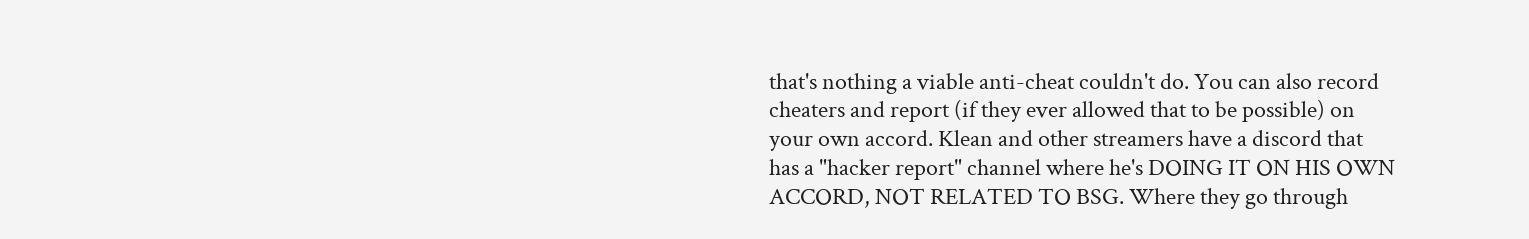that's nothing a viable anti-cheat couldn't do. You can also record cheaters and report (if they ever allowed that to be possible) on your own accord. Klean and other streamers have a discord that has a "hacker report" channel where he's DOING IT ON HIS OWN ACCORD, NOT RELATED TO BSG. Where they go through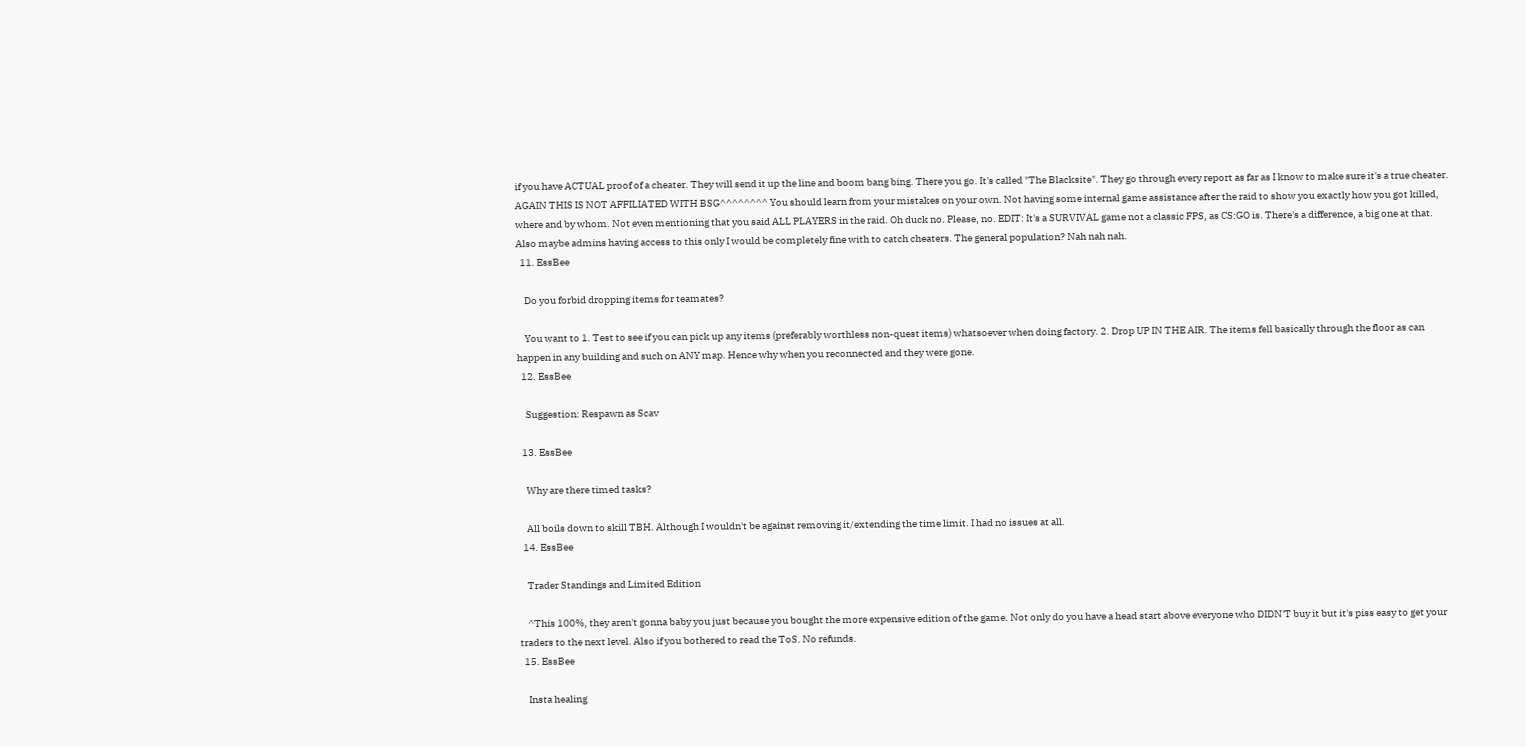if you have ACTUAL proof of a cheater. They will send it up the line and boom bang bing. There you go. It's called "The Blacksite". They go through every report as far as I know to make sure it's a true cheater. AGAIN THIS IS NOT AFFILIATED WITH BSG^^^^^^^^ You should learn from your mistakes on your own. Not having some internal game assistance after the raid to show you exactly how you got killed, where and by whom. Not even mentioning that you said ALL PLAYERS in the raid. Oh duck no. Please, no. EDIT: It's a SURVIVAL game not a classic FPS, as CS:GO is. There's a difference, a big one at that. Also maybe admins having access to this only I would be completely fine with to catch cheaters. The general population? Nah nah nah.
  11. EssBee

    Do you forbid dropping items for teamates?

    You want to 1. Test to see if you can pick up any items (preferably worthless non-quest items) whatsoever when doing factory. 2. Drop UP IN THE AIR. The items fell basically through the floor as can happen in any building and such on ANY map. Hence why when you reconnected and they were gone.
  12. EssBee

    Suggestion: Respawn as Scav

  13. EssBee

    Why are there timed tasks?

    All boils down to skill TBH. Although I wouldn't be against removing it/extending the time limit. I had no issues at all.
  14. EssBee

    Trader Standings and Limited Edition

    ^This 100%, they aren't gonna baby you just because you bought the more expensive edition of the game. Not only do you have a head start above everyone who DIDN'T buy it but it's piss easy to get your traders to the next level. Also if you bothered to read the ToS. No refunds.
  15. EssBee

    Insta healing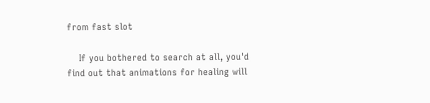from fast slot

    If you bothered to search at all, you'd find out that animations for healing will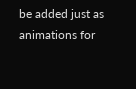be added just as animations for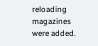reloading magazines were added.